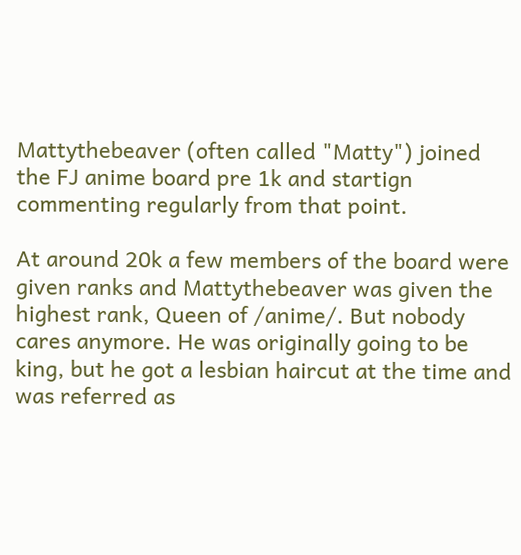Mattythebeaver (often called "Matty") joined the FJ anime board pre 1k and startign commenting regularly from that point.

At around 20k a few members of the board were given ranks and Mattythebeaver was given the highest rank, Queen of /anime/. But nobody cares anymore. He was originally going to be king, but he got a lesbian haircut at the time and was referred as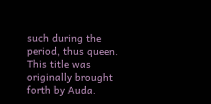such during the period, thus queen. This title was originally brought forth by Auda.